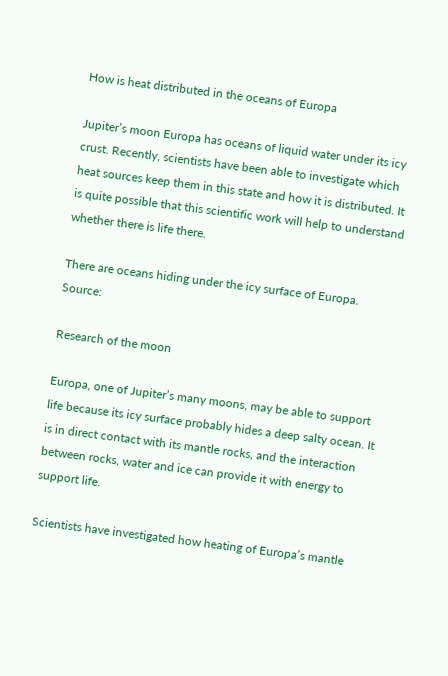How is heat distributed in the oceans of Europa

Jupiter’s moon Europa has oceans of liquid water under its icy crust. Recently, scientists have been able to investigate which heat sources keep them in this state and how it is distributed. It is quite possible that this scientific work will help to understand whether there is life there.

There are oceans hiding under the icy surface of Europa. Source:

Research of the moon

Europa, one of Jupiter’s many moons, may be able to support life because its icy surface probably hides a deep salty ocean. It is in direct contact with its mantle rocks, and the interaction between rocks, water and ice can provide it with energy to support life.

Scientists have investigated how heating of Europa’s mantle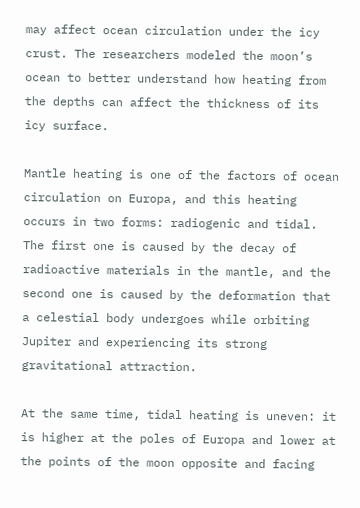may affect ocean circulation under the icy crust. The researchers modeled the moon’s ocean to better understand how heating from the depths can affect the thickness of its icy surface.

Mantle heating is one of the factors of ocean circulation on Europa, and this heating occurs in two forms: radiogenic and tidal. The first one is caused by the decay of radioactive materials in the mantle, and the second one is caused by the deformation that a celestial body undergoes while orbiting Jupiter and experiencing its strong gravitational attraction.

At the same time, tidal heating is uneven: it is higher at the poles of Europa and lower at the points of the moon opposite and facing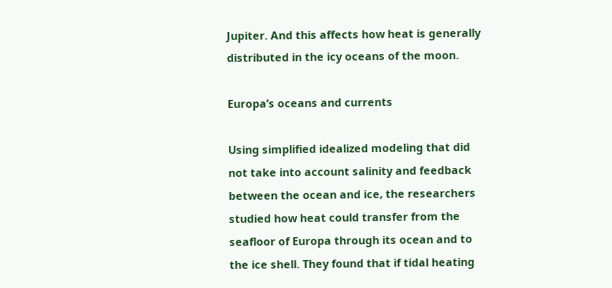Jupiter. And this affects how heat is generally distributed in the icy oceans of the moon.

Europa’s oceans and currents

Using simplified idealized modeling that did not take into account salinity and feedback between the ocean and ice, the researchers studied how heat could transfer from the seafloor of Europa through its ocean and to the ice shell. They found that if tidal heating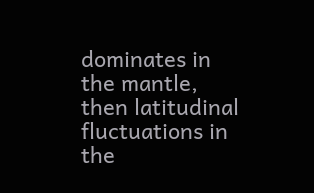dominates in the mantle, then latitudinal fluctuations in the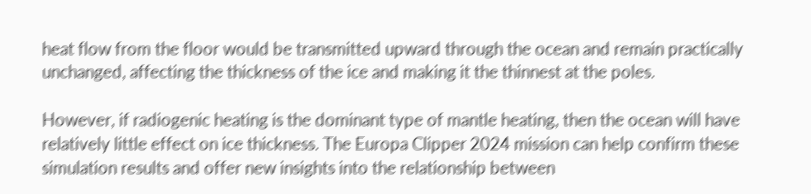heat flow from the floor would be transmitted upward through the ocean and remain practically unchanged, affecting the thickness of the ice and making it the thinnest at the poles.

However, if radiogenic heating is the dominant type of mantle heating, then the ocean will have relatively little effect on ice thickness. The Europa Clipper 2024 mission can help confirm these simulation results and offer new insights into the relationship between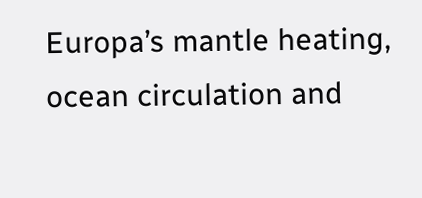Europa’s mantle heating, ocean circulation and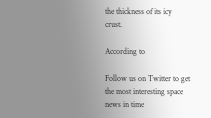the thickness of its icy crust.

According to

Follow us on Twitter to get the most interesting space news in time